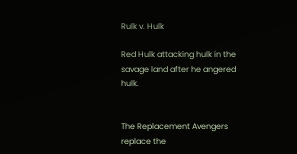Rulk v. Hulk

Red Hulk attacking hulk in the savage land after he angered hulk.


The Replacement Avengers replace the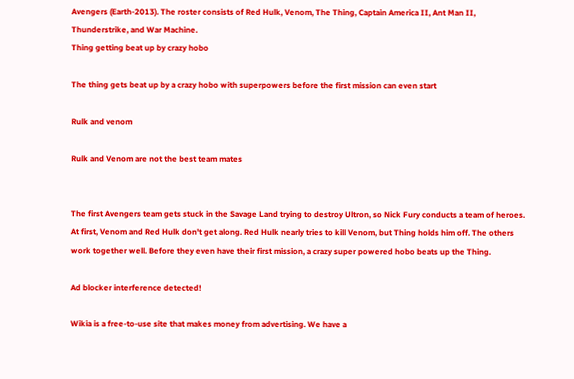Avengers (Earth-2013). The roster consists of Red Hulk, Venom, The Thing, Captain America II, Ant Man II, Thunderstrike, and War Machine.
Thing getting beat up by crazy hobo

The thing gets beat up by a crazy hobo with superpowers before the first mission can even start

Rulk and venom

Rulk and Venom are not the best team mates


The first Avengers team gets stuck in the Savage Land trying to destroy Ultron, so Nick Fury conducts a team of heroes. At first, Venom and Red Hulk don't get along. Red Hulk nearly tries to kill Venom, but Thing holds him off. The others work together well. Before they even have their first mission, a crazy super powered hobo beats up the Thing.

Ad blocker interference detected!

Wikia is a free-to-use site that makes money from advertising. We have a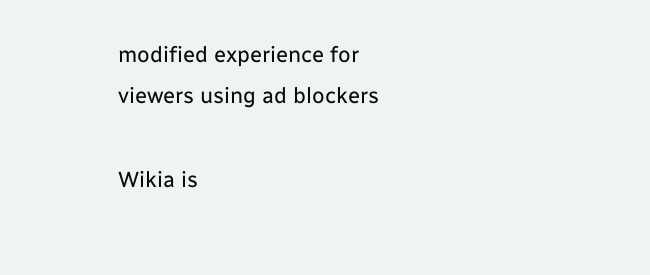modified experience for viewers using ad blockers

Wikia is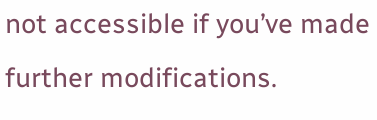not accessible if you’ve made further modifications.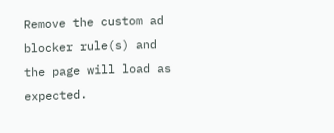Remove the custom ad blocker rule(s) and the page will load as expected.